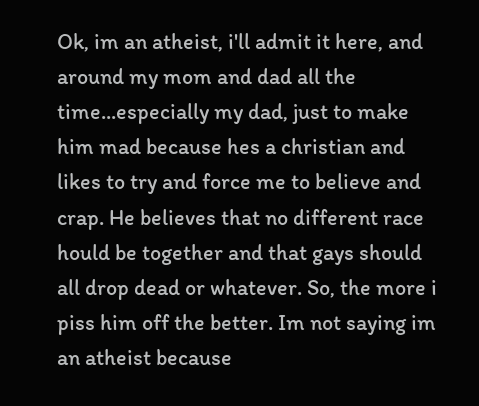Ok, im an atheist, i'll admit it here, and around my mom and dad all the time...especially my dad, just to make him mad because hes a christian and likes to try and force me to believe and crap. He believes that no different race hould be together and that gays should all drop dead or whatever. So, the more i piss him off the better. Im not saying im an atheist because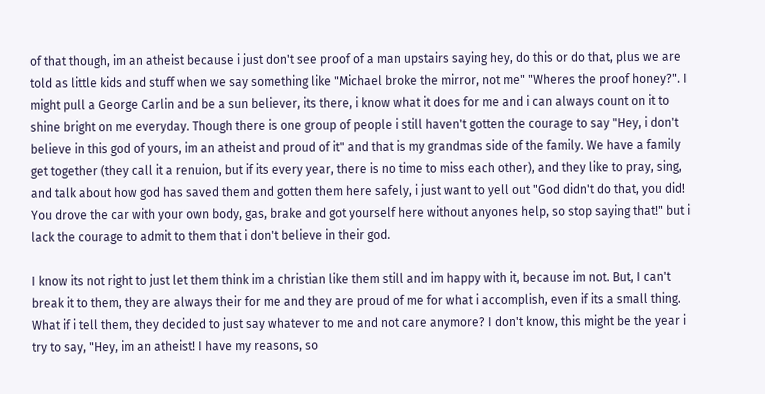of that though, im an atheist because i just don't see proof of a man upstairs saying hey, do this or do that, plus we are told as little kids and stuff when we say something like "Michael broke the mirror, not me" "Wheres the proof honey?". I might pull a George Carlin and be a sun believer, its there, i know what it does for me and i can always count on it to shine bright on me everyday. Though there is one group of people i still haven't gotten the courage to say "Hey, i don't believe in this god of yours, im an atheist and proud of it" and that is my grandmas side of the family. We have a family get together (they call it a renuion, but if its every year, there is no time to miss each other), and they like to pray, sing, and talk about how god has saved them and gotten them here safely, i just want to yell out "God didn't do that, you did! You drove the car with your own body, gas, brake and got yourself here without anyones help, so stop saying that!" but i lack the courage to admit to them that i don't believe in their god.

I know its not right to just let them think im a christian like them still and im happy with it, because im not. But, I can't break it to them, they are always their for me and they are proud of me for what i accomplish, even if its a small thing. What if i tell them, they decided to just say whatever to me and not care anymore? I don't know, this might be the year i try to say, "Hey, im an atheist! I have my reasons, so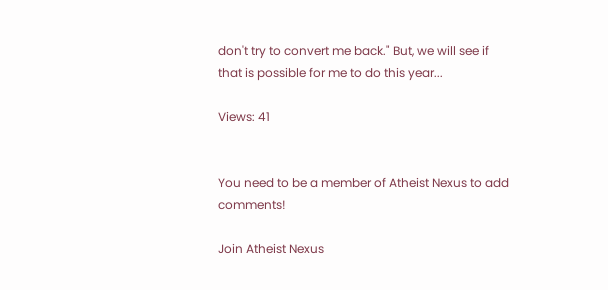don't try to convert me back." But, we will see if that is possible for me to do this year...

Views: 41


You need to be a member of Atheist Nexus to add comments!

Join Atheist Nexus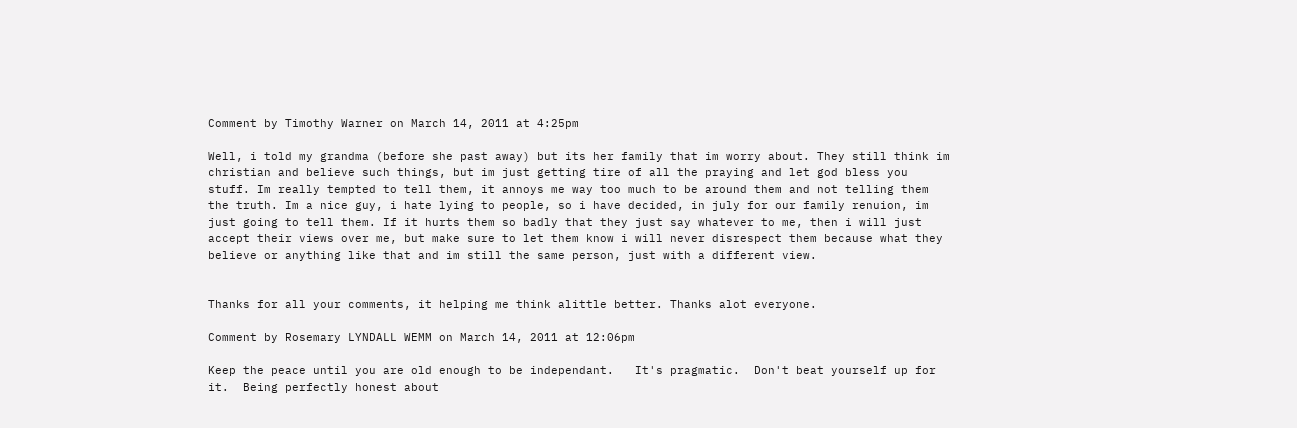Comment by Timothy Warner on March 14, 2011 at 4:25pm

Well, i told my grandma (before she past away) but its her family that im worry about. They still think im christian and believe such things, but im just getting tire of all the praying and let god bless you stuff. Im really tempted to tell them, it annoys me way too much to be around them and not telling them the truth. Im a nice guy, i hate lying to people, so i have decided, in july for our family renuion, im just going to tell them. If it hurts them so badly that they just say whatever to me, then i will just accept their views over me, but make sure to let them know i will never disrespect them because what they believe or anything like that and im still the same person, just with a different view.


Thanks for all your comments, it helping me think alittle better. Thanks alot everyone.

Comment by Rosemary LYNDALL WEMM on March 14, 2011 at 12:06pm

Keep the peace until you are old enough to be independant.   It's pragmatic.  Don't beat yourself up for it.  Being perfectly honest about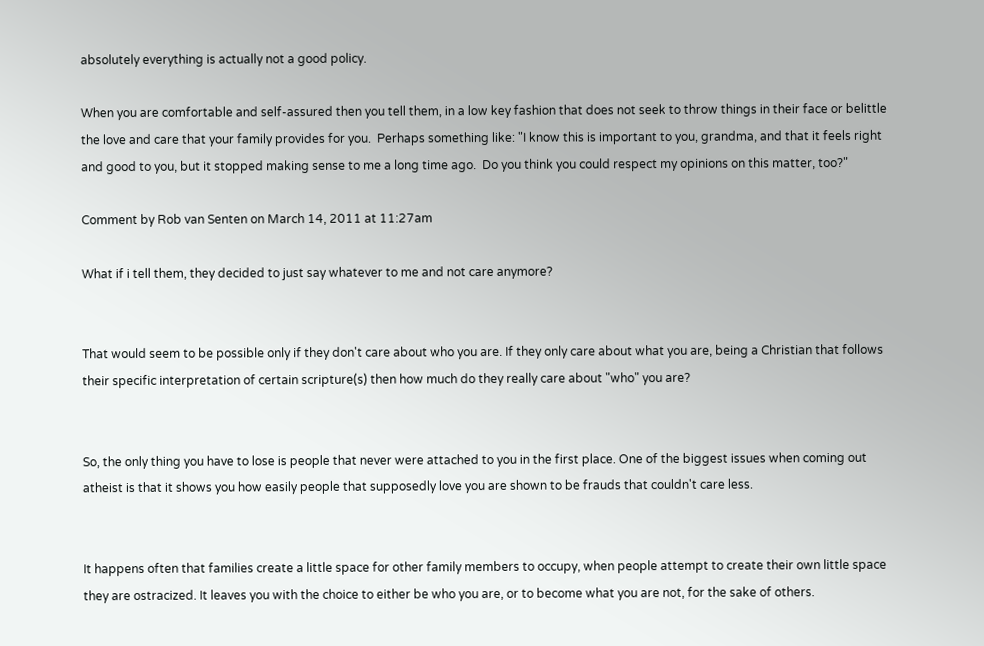absolutely everything is actually not a good policy.

When you are comfortable and self-assured then you tell them, in a low key fashion that does not seek to throw things in their face or belittle the love and care that your family provides for you.  Perhaps something like: "I know this is important to you, grandma, and that it feels right and good to you, but it stopped making sense to me a long time ago.  Do you think you could respect my opinions on this matter, too?"

Comment by Rob van Senten on March 14, 2011 at 11:27am

What if i tell them, they decided to just say whatever to me and not care anymore?


That would seem to be possible only if they don't care about who you are. If they only care about what you are, being a Christian that follows their specific interpretation of certain scripture(s) then how much do they really care about "who" you are?


So, the only thing you have to lose is people that never were attached to you in the first place. One of the biggest issues when coming out atheist is that it shows you how easily people that supposedly love you are shown to be frauds that couldn't care less.


It happens often that families create a little space for other family members to occupy, when people attempt to create their own little space they are ostracized. It leaves you with the choice to either be who you are, or to become what you are not, for the sake of others.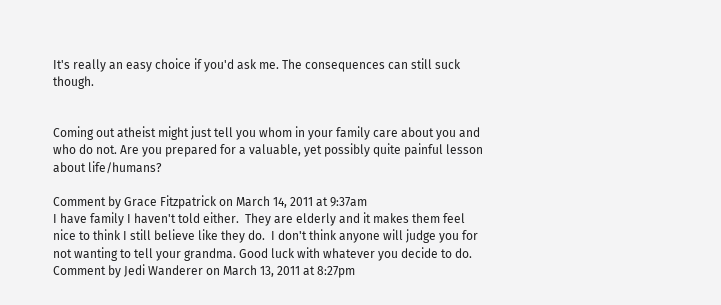It's really an easy choice if you'd ask me. The consequences can still suck though.


Coming out atheist might just tell you whom in your family care about you and who do not. Are you prepared for a valuable, yet possibly quite painful lesson about life/humans?

Comment by Grace Fitzpatrick on March 14, 2011 at 9:37am
I have family I haven't told either.  They are elderly and it makes them feel nice to think I still believe like they do.  I don't think anyone will judge you for not wanting to tell your grandma. Good luck with whatever you decide to do.
Comment by Jedi Wanderer on March 13, 2011 at 8:27pm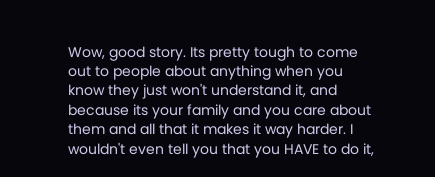Wow, good story. Its pretty tough to come out to people about anything when you know they just won't understand it, and because its your family and you care about them and all that it makes it way harder. I wouldn't even tell you that you HAVE to do it,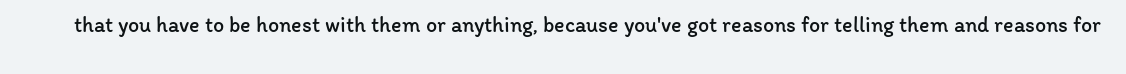that you have to be honest with them or anything, because you've got reasons for telling them and reasons for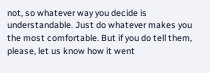not, so whatever way you decide is understandable. Just do whatever makes you the most comfortable. But if you do tell them, please, let us know how it went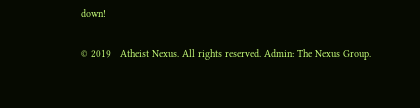down!

© 2019   Atheist Nexus. All rights reserved. Admin: The Nexus Group.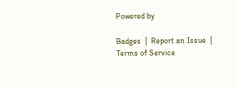Powered by

Badges  |  Report an Issue  |  Terms of Service